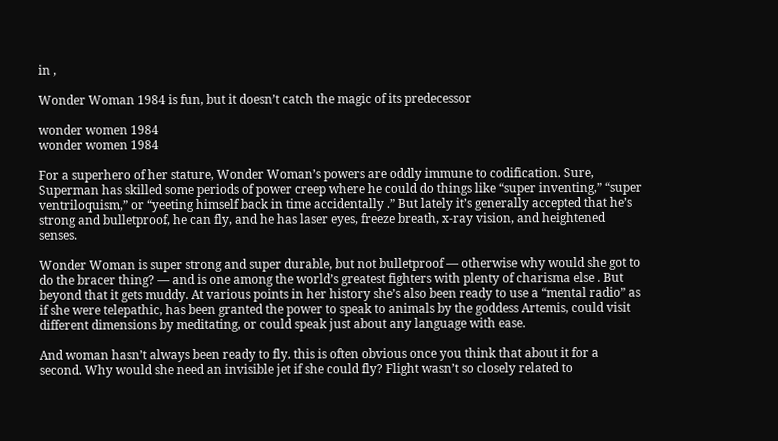in ,

Wonder Woman 1984 is fun, but it doesn’t catch the magic of its predecessor

wonder women 1984
wonder women 1984

For a superhero of her stature, Wonder Woman’s powers are oddly immune to codification. Sure, Superman has skilled some periods of power creep where he could do things like “super inventing,” “super ventriloquism,” or “yeeting himself back in time accidentally .” But lately it’s generally accepted that he’s strong and bulletproof, he can fly, and he has laser eyes, freeze breath, x-ray vision, and heightened senses.

Wonder Woman is super strong and super durable, but not bulletproof — otherwise why would she got to do the bracer thing? — and is one among the world’s greatest fighters with plenty of charisma else . But beyond that it gets muddy. At various points in her history she’s also been ready to use a “mental radio” as if she were telepathic, has been granted the power to speak to animals by the goddess Artemis, could visit different dimensions by meditating, or could speak just about any language with ease.

And woman hasn’t always been ready to fly. this is often obvious once you think that about it for a second. Why would she need an invisible jet if she could fly? Flight wasn’t so closely related to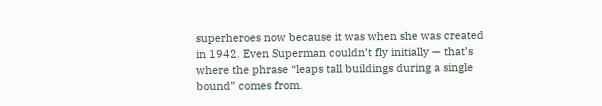superheroes now because it was when she was created in 1942. Even Superman couldn’t fly initially — that’s where the phrase “leaps tall buildings during a single bound” comes from.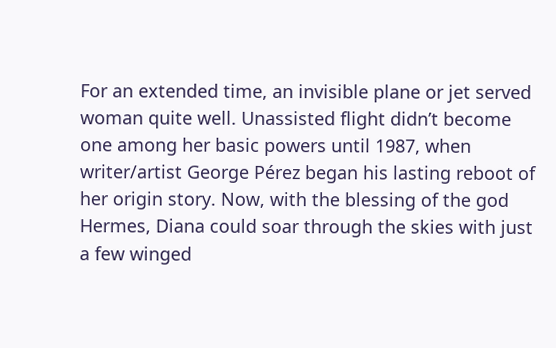For an extended time, an invisible plane or jet served woman quite well. Unassisted flight didn’t become one among her basic powers until 1987, when writer/artist George Pérez began his lasting reboot of her origin story. Now, with the blessing of the god Hermes, Diana could soar through the skies with just a few winged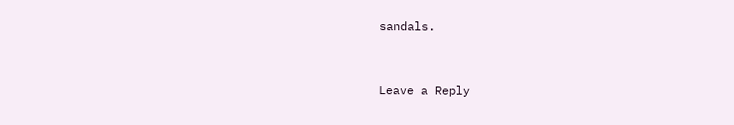sandals.


Leave a Reply